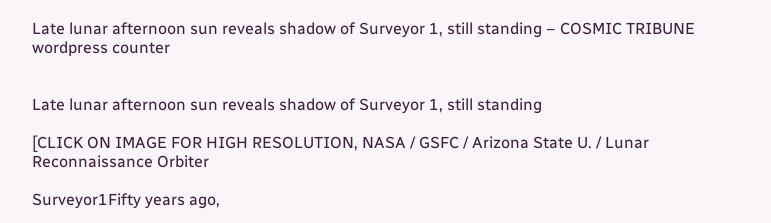Late lunar afternoon sun reveals shadow of Surveyor 1, still standing – COSMIC TRIBUNE
wordpress counter


Late lunar afternoon sun reveals shadow of Surveyor 1, still standing

[CLICK ON IMAGE FOR HIGH RESOLUTION, NASA / GSFC / Arizona State U. / Lunar Reconnaissance Orbiter

Surveyor1Fifty years ago,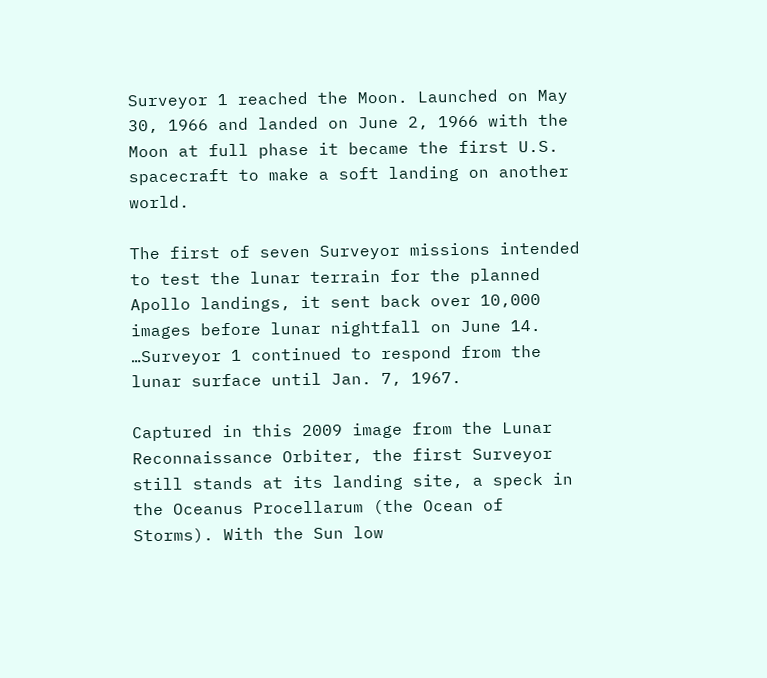Surveyor 1 reached the Moon. Launched on May 30, 1966 and landed on June 2, 1966 with the Moon at full phase it became the first U.S. spacecraft to make a soft landing on another world.

The first of seven Surveyor missions intended to test the lunar terrain for the planned Apollo landings, it sent back over 10,000 images before lunar nightfall on June 14. …Surveyor 1 continued to respond from the lunar surface until Jan. 7, 1967.

Captured in this 2009 image from the Lunar Reconnaissance Orbiter, the first Surveyor still stands at its landing site, a speck in the Oceanus Procellarum (the Ocean of Storms). With the Sun low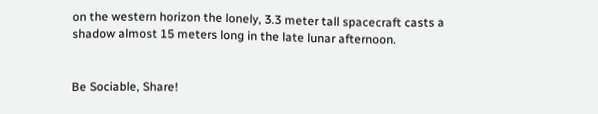on the western horizon the lonely, 3.3 meter tall spacecraft casts a shadow almost 15 meters long in the late lunar afternoon.


Be Sociable, Share!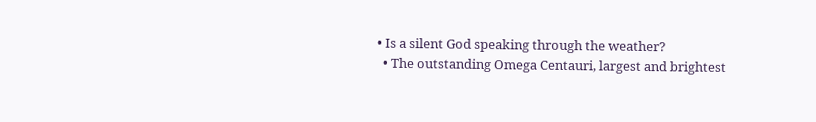• Is a silent God speaking through the weather?
  • The outstanding Omega Centauri, largest and brightest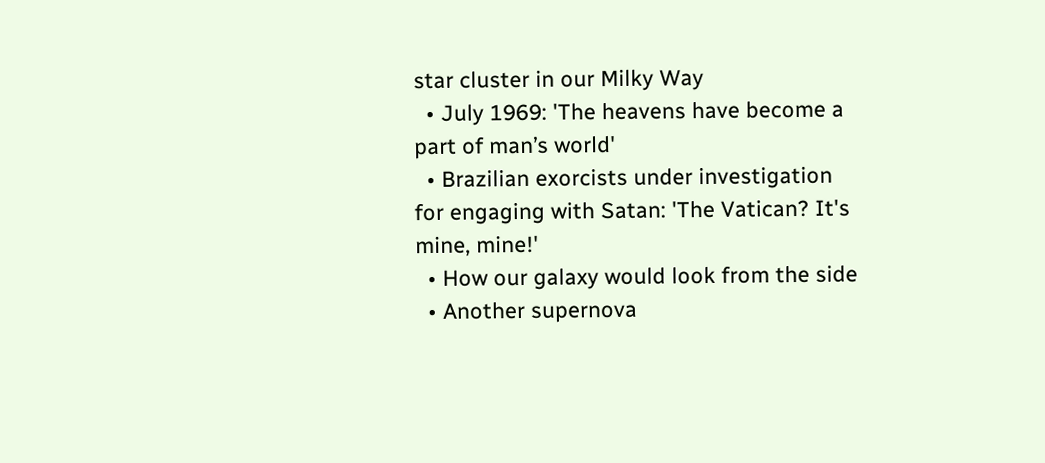star cluster in our Milky Way
  • July 1969: 'The heavens have become a part of man’s world'
  • Brazilian exorcists under investigation for engaging with Satan: 'The Vatican? It's mine, mine!'
  • How our galaxy would look from the side
  • Another supernova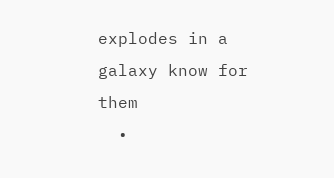explodes in a galaxy know for them
  •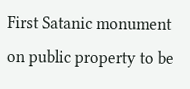First Satanic monument on public property to be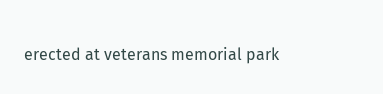erected at veterans memorial park